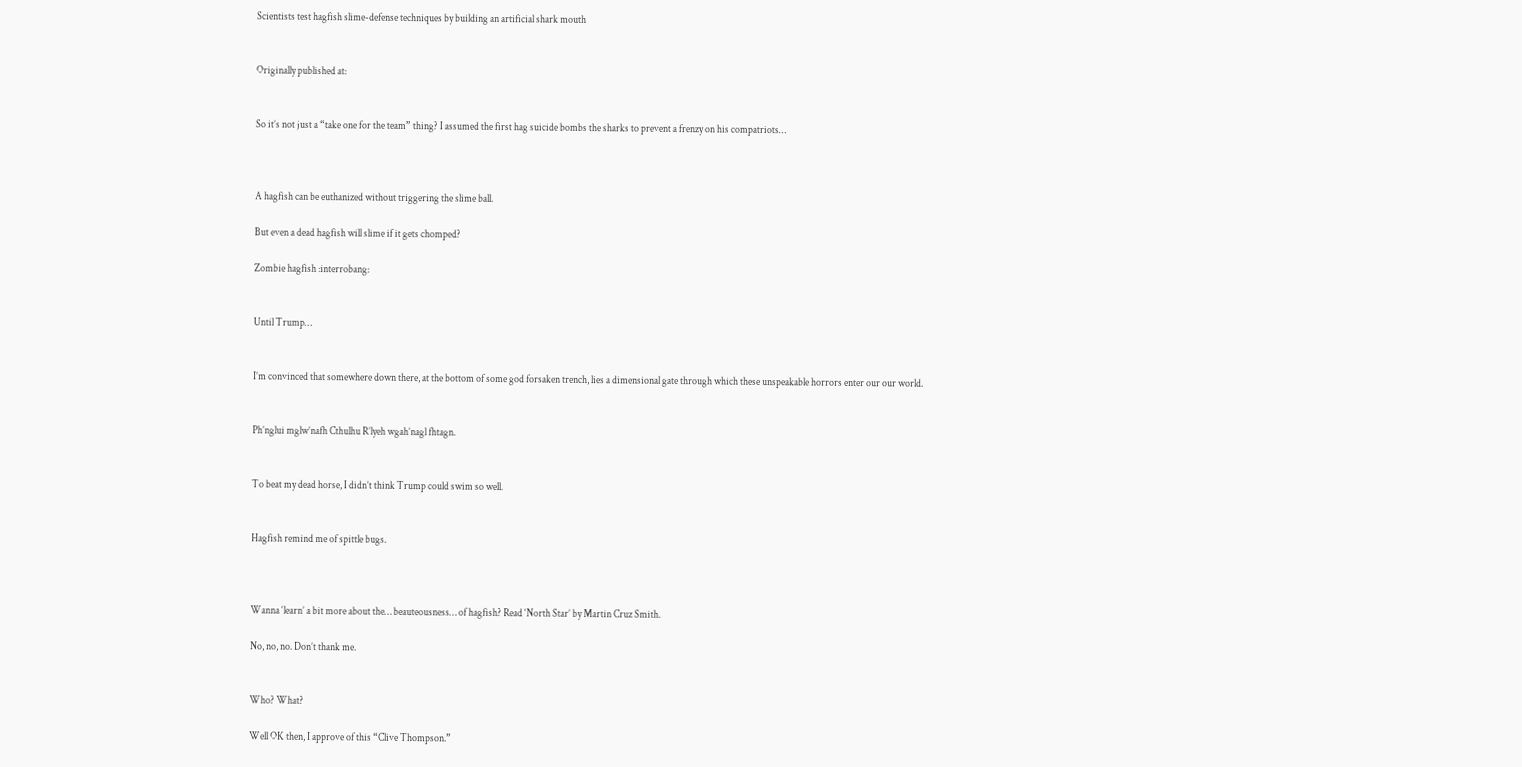Scientists test hagfish slime-defense techniques by building an artificial shark mouth


Originally published at:


So it’s not just a “take one for the team” thing? I assumed the first hag suicide bombs the sharks to prevent a frenzy on his compatriots…



A hagfish can be euthanized without triggering the slime ball.

But even a dead hagfish will slime if it gets chomped?

Zombie hagfish :interrobang:


Until Trump…


I’m convinced that somewhere down there, at the bottom of some god forsaken trench, lies a dimensional gate through which these unspeakable horrors enter our our world.


Ph’nglui mglw’nafh Cthulhu R’lyeh wgah’nagl fhtagn.


To beat my dead horse, I didn’t think Trump could swim so well.


Hagfish remind me of spittle bugs.



Wanna ‘learn’ a bit more about the… beauteousness… of hagfish? Read ‘North Star’ by Martin Cruz Smith.

No, no, no. Don’t thank me.


Who? What?

Well OK then, I approve of this “Clive Thompson.”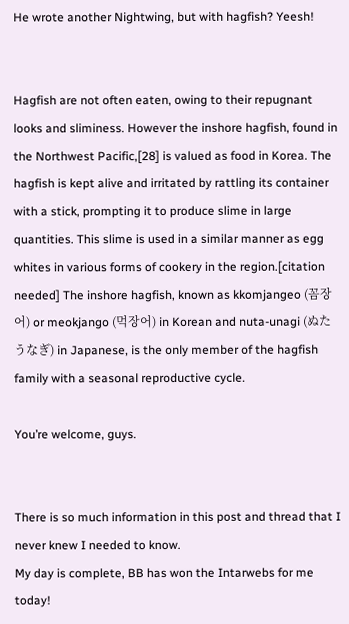He wrote another Nightwing, but with hagfish? Yeesh!


Hagfish are not often eaten, owing to their repugnant looks and sliminess. However the inshore hagfish, found in the Northwest Pacific,[28] is valued as food in Korea. The hagfish is kept alive and irritated by rattling its container with a stick, prompting it to produce slime in large quantities. This slime is used in a similar manner as egg whites in various forms of cookery in the region.[citation needed] The inshore hagfish, known as kkomjangeo (꼼장어) or meokjango (먹장어) in Korean and nuta-unagi (ぬたうなぎ) in Japanese, is the only member of the hagfish family with a seasonal reproductive cycle.

You’re welcome, guys.


There is so much information in this post and thread that I never knew I needed to know.
My day is complete, BB has won the Intarwebs for me today!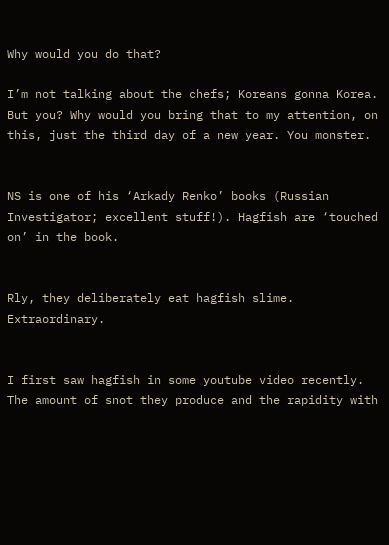Why would you do that?

I’m not talking about the chefs; Koreans gonna Korea. But you? Why would you bring that to my attention, on this, just the third day of a new year. You monster.


NS is one of his ‘Arkady Renko’ books (Russian Investigator; excellent stuff!). Hagfish are ‘touched on’ in the book.


Rly, they deliberately eat hagfish slime. Extraordinary.


I first saw hagfish in some youtube video recently. The amount of snot they produce and the rapidity with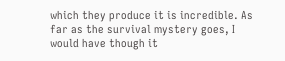which they produce it is incredible. As far as the survival mystery goes, I would have though it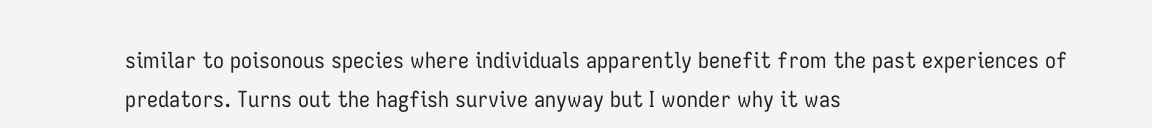similar to poisonous species where individuals apparently benefit from the past experiences of predators. Turns out the hagfish survive anyway but I wonder why it was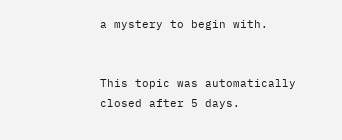a mystery to begin with.


This topic was automatically closed after 5 days.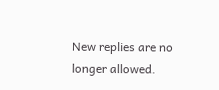New replies are no longer allowed.